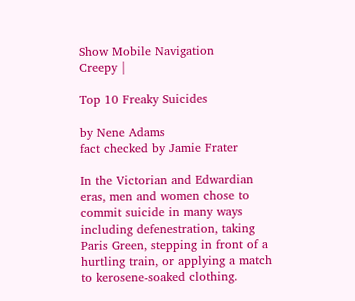Show Mobile Navigation
Creepy |

Top 10 Freaky Suicides

by Nene Adams
fact checked by Jamie Frater

In the Victorian and Edwardian eras, men and women chose to commit suicide in many ways including defenestration, taking Paris Green, stepping in front of a hurtling train, or applying a match to kerosene-soaked clothing.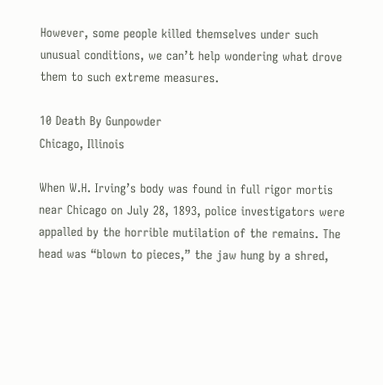However, some people killed themselves under such unusual conditions, we can’t help wondering what drove them to such extreme measures.

10 Death By Gunpowder
Chicago, Illinois

When W.H. Irving’s body was found in full rigor mortis near Chicago on July 28, 1893, police investigators were appalled by the horrible mutilation of the remains. The head was “blown to pieces,” the jaw hung by a shred,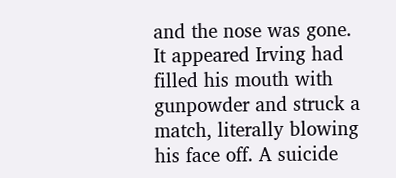and the nose was gone. It appeared Irving had filled his mouth with gunpowder and struck a match, literally blowing his face off. A suicide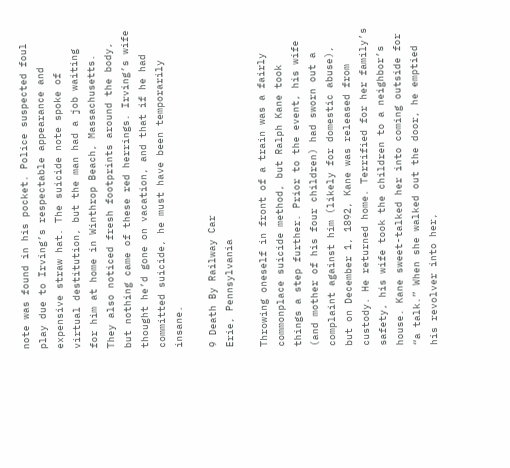note was found in his pocket. Police suspected foul play due to Irving’s respectable appearance and expensive straw hat. The suicide note spoke of virtual destitution, but the man had a job waiting for him at home in Winthrop Beach, Massachusetts. They also noticed fresh footprints around the body, but nothing came of these red herrings. Irving’s wife thought he’d gone on vacation, and that if he had committed suicide, he must have been temporarily insane.

9 Death By Railway Car
Erie, Pennsylvania

Throwing oneself in front of a train was a fairly commonplace suicide method, but Ralph Kane took things a step further. Prior to the event, his wife (and mother of his four children) had sworn out a complaint against him (likely for domestic abuse), but on December 1, 1892, Kane was released from custody. He returned home. Terrified for her family’s safety, his wife took the children to a neighbor’s house. Kane sweet-talked her into coming outside for “a talk.” When she walked out the door, he emptied his revolver into her,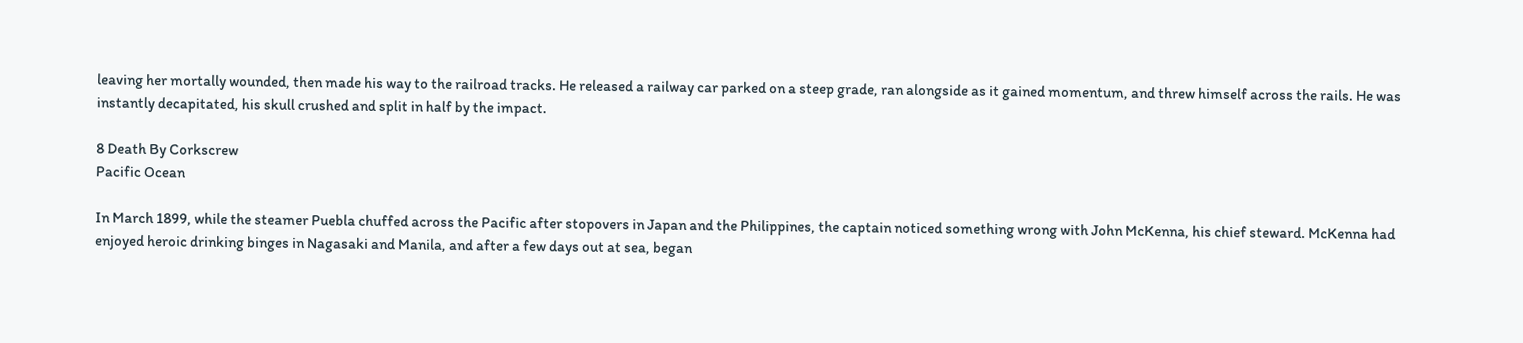leaving her mortally wounded, then made his way to the railroad tracks. He released a railway car parked on a steep grade, ran alongside as it gained momentum, and threw himself across the rails. He was instantly decapitated, his skull crushed and split in half by the impact.

8 Death By Corkscrew
Pacific Ocean

In March 1899, while the steamer Puebla chuffed across the Pacific after stopovers in Japan and the Philippines, the captain noticed something wrong with John McKenna, his chief steward. McKenna had enjoyed heroic drinking binges in Nagasaki and Manila, and after a few days out at sea, began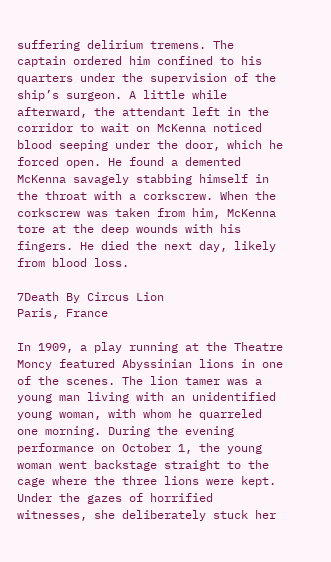suffering delirium tremens. The captain ordered him confined to his quarters under the supervision of the ship’s surgeon. A little while afterward, the attendant left in the corridor to wait on McKenna noticed blood seeping under the door, which he forced open. He found a demented McKenna savagely stabbing himself in the throat with a corkscrew. When the corkscrew was taken from him, McKenna tore at the deep wounds with his fingers. He died the next day, likely from blood loss.

7Death By Circus Lion
Paris, France

In 1909, a play running at the Theatre Moncy featured Abyssinian lions in one of the scenes. The lion tamer was a young man living with an unidentified young woman, with whom he quarreled one morning. During the evening performance on October 1, the young woman went backstage straight to the cage where the three lions were kept. Under the gazes of horrified witnesses, she deliberately stuck her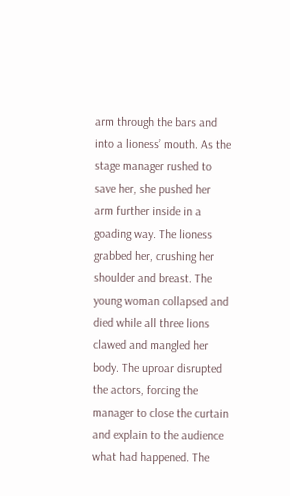arm through the bars and into a lioness’ mouth. As the stage manager rushed to save her, she pushed her arm further inside in a goading way. The lioness grabbed her, crushing her shoulder and breast. The young woman collapsed and died while all three lions clawed and mangled her body. The uproar disrupted the actors, forcing the manager to close the curtain and explain to the audience what had happened. The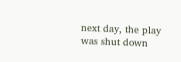next day, the play was shut down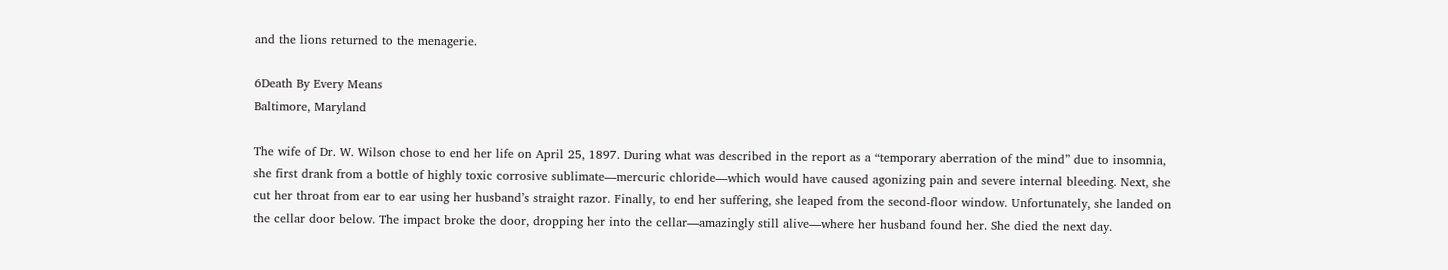and the lions returned to the menagerie.

6Death By Every Means
Baltimore, Maryland

The wife of Dr. W. Wilson chose to end her life on April 25, 1897. During what was described in the report as a “temporary aberration of the mind” due to insomnia, she first drank from a bottle of highly toxic corrosive sublimate—mercuric chloride—which would have caused agonizing pain and severe internal bleeding. Next, she cut her throat from ear to ear using her husband’s straight razor. Finally, to end her suffering, she leaped from the second-floor window. Unfortunately, she landed on the cellar door below. The impact broke the door, dropping her into the cellar—amazingly still alive—where her husband found her. She died the next day.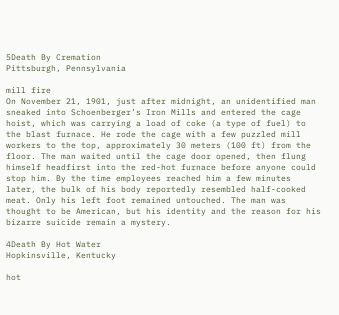5Death By Cremation
Pittsburgh, Pennsylvania

mill fire
On November 21, 1901, just after midnight, an unidentified man sneaked into Schoenberger’s Iron Mills and entered the cage hoist, which was carrying a load of coke (a type of fuel) to the blast furnace. He rode the cage with a few puzzled mill workers to the top, approximately 30 meters (100 ft) from the floor. The man waited until the cage door opened, then flung himself headfirst into the red-hot furnace before anyone could stop him. By the time employees reached him a few minutes later, the bulk of his body reportedly resembled half-cooked meat. Only his left foot remained untouched. The man was thought to be American, but his identity and the reason for his bizarre suicide remain a mystery.

4Death By Hot Water
Hopkinsville, Kentucky

hot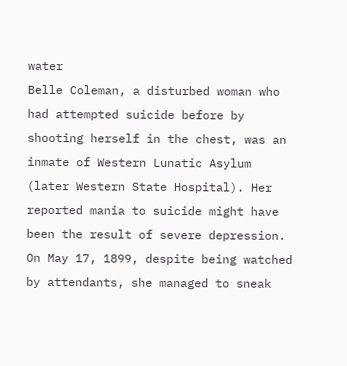water
Belle Coleman, a disturbed woman who had attempted suicide before by shooting herself in the chest, was an inmate of Western Lunatic Asylum (later Western State Hospital). Her reported mania to suicide might have been the result of severe depression. On May 17, 1899, despite being watched by attendants, she managed to sneak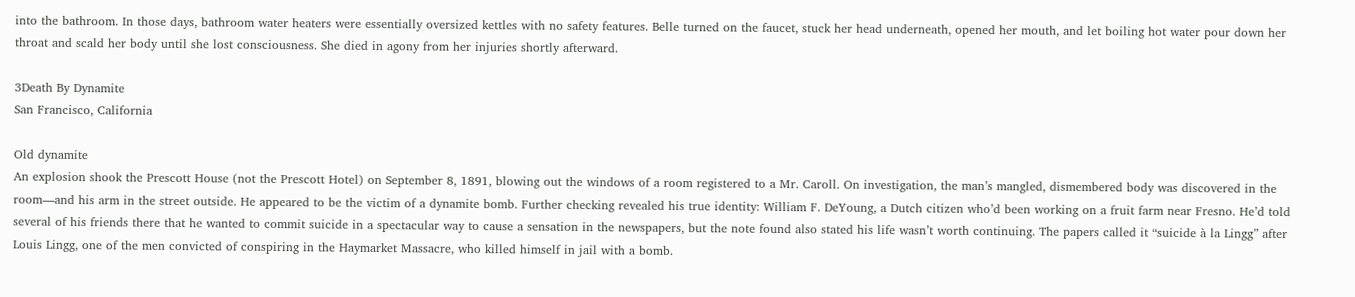into the bathroom. In those days, bathroom water heaters were essentially oversized kettles with no safety features. Belle turned on the faucet, stuck her head underneath, opened her mouth, and let boiling hot water pour down her throat and scald her body until she lost consciousness. She died in agony from her injuries shortly afterward.

3Death By Dynamite
San Francisco, California

Old dynamite
An explosion shook the Prescott House (not the Prescott Hotel) on September 8, 1891, blowing out the windows of a room registered to a Mr. Caroll. On investigation, the man’s mangled, dismembered body was discovered in the room—and his arm in the street outside. He appeared to be the victim of a dynamite bomb. Further checking revealed his true identity: William F. DeYoung, a Dutch citizen who’d been working on a fruit farm near Fresno. He’d told several of his friends there that he wanted to commit suicide in a spectacular way to cause a sensation in the newspapers, but the note found also stated his life wasn’t worth continuing. The papers called it “suicide à la Lingg” after Louis Lingg, one of the men convicted of conspiring in the Haymarket Massacre, who killed himself in jail with a bomb.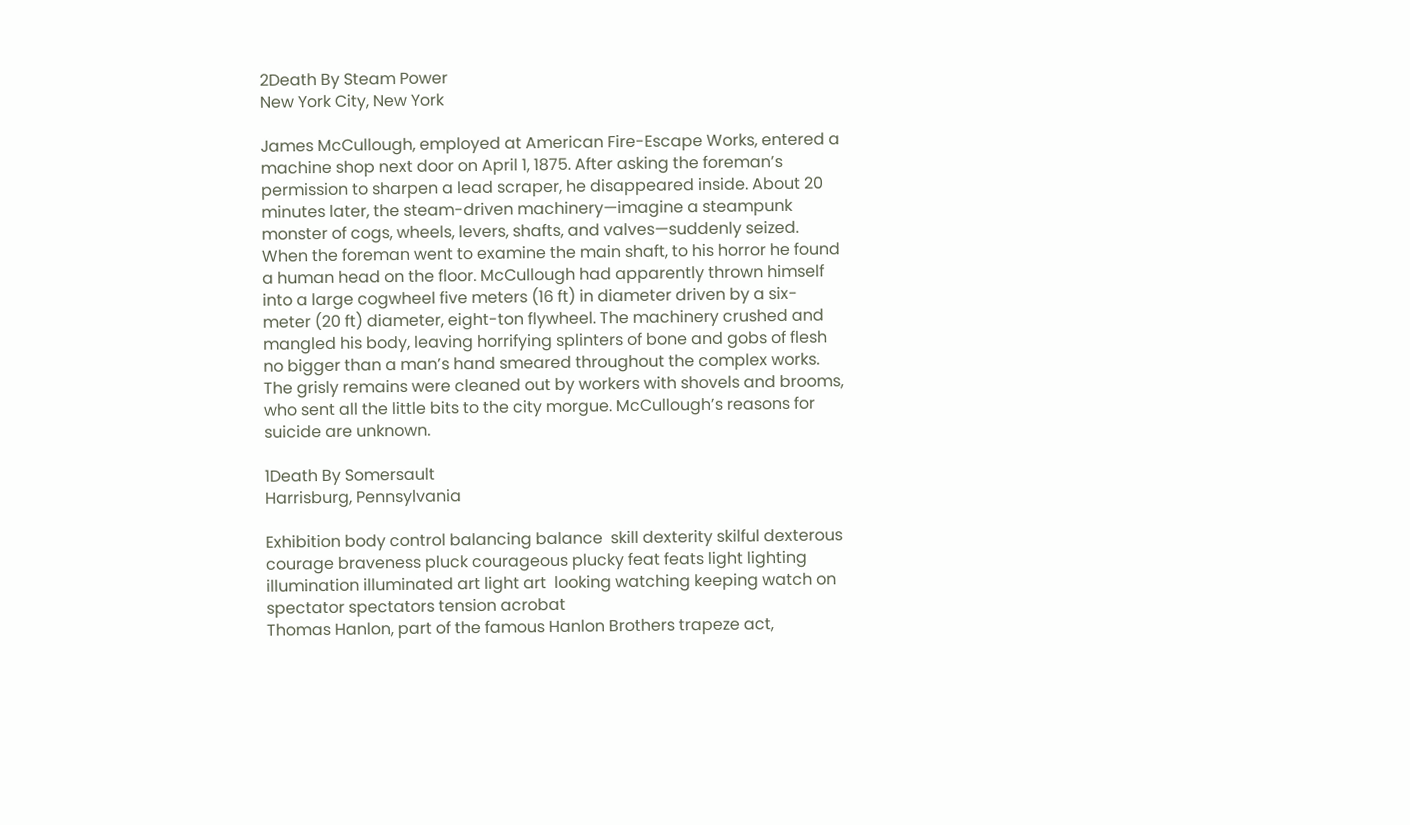2Death By Steam Power
New York City, New York

James McCullough, employed at American Fire-Escape Works, entered a machine shop next door on April 1, 1875. After asking the foreman’s permission to sharpen a lead scraper, he disappeared inside. About 20 minutes later, the steam-driven machinery—imagine a steampunk monster of cogs, wheels, levers, shafts, and valves—suddenly seized. When the foreman went to examine the main shaft, to his horror he found a human head on the floor. McCullough had apparently thrown himself into a large cogwheel five meters (16 ft) in diameter driven by a six-meter (20 ft) diameter, eight-ton flywheel. The machinery crushed and mangled his body, leaving horrifying splinters of bone and gobs of flesh no bigger than a man’s hand smeared throughout the complex works. The grisly remains were cleaned out by workers with shovels and brooms, who sent all the little bits to the city morgue. McCullough’s reasons for suicide are unknown.

1Death By Somersault
Harrisburg, Pennsylvania

Exhibition body control balancing balance  skill dexterity skilful dexterous courage braveness pluck courageous plucky feat feats light lighting illumination illuminated art light art  looking watching keeping watch on spectator spectators tension acrobat
Thomas Hanlon, part of the famous Hanlon Brothers trapeze act,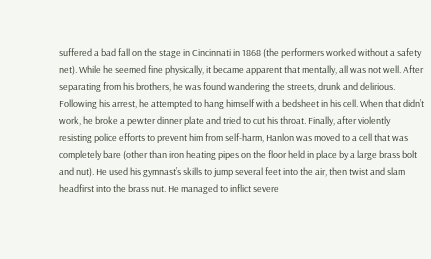suffered a bad fall on the stage in Cincinnati in 1868 (the performers worked without a safety net). While he seemed fine physically, it became apparent that mentally, all was not well. After separating from his brothers, he was found wandering the streets, drunk and delirious. Following his arrest, he attempted to hang himself with a bedsheet in his cell. When that didn’t work, he broke a pewter dinner plate and tried to cut his throat. Finally, after violently resisting police efforts to prevent him from self-harm, Hanlon was moved to a cell that was completely bare (other than iron heating pipes on the floor held in place by a large brass bolt and nut). He used his gymnast’s skills to jump several feet into the air, then twist and slam headfirst into the brass nut. He managed to inflict severe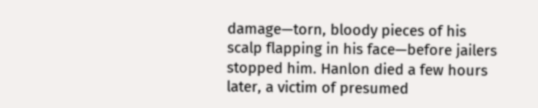damage—torn, bloody pieces of his scalp flapping in his face—before jailers stopped him. Hanlon died a few hours later, a victim of presumed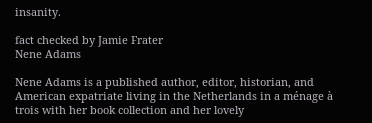insanity.

fact checked by Jamie Frater
Nene Adams

Nene Adams is a published author, editor, historian, and American expatriate living in the Netherlands in a ménage à trois with her book collection and her lovely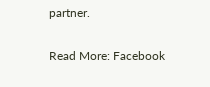partner.

Read More: Facebook